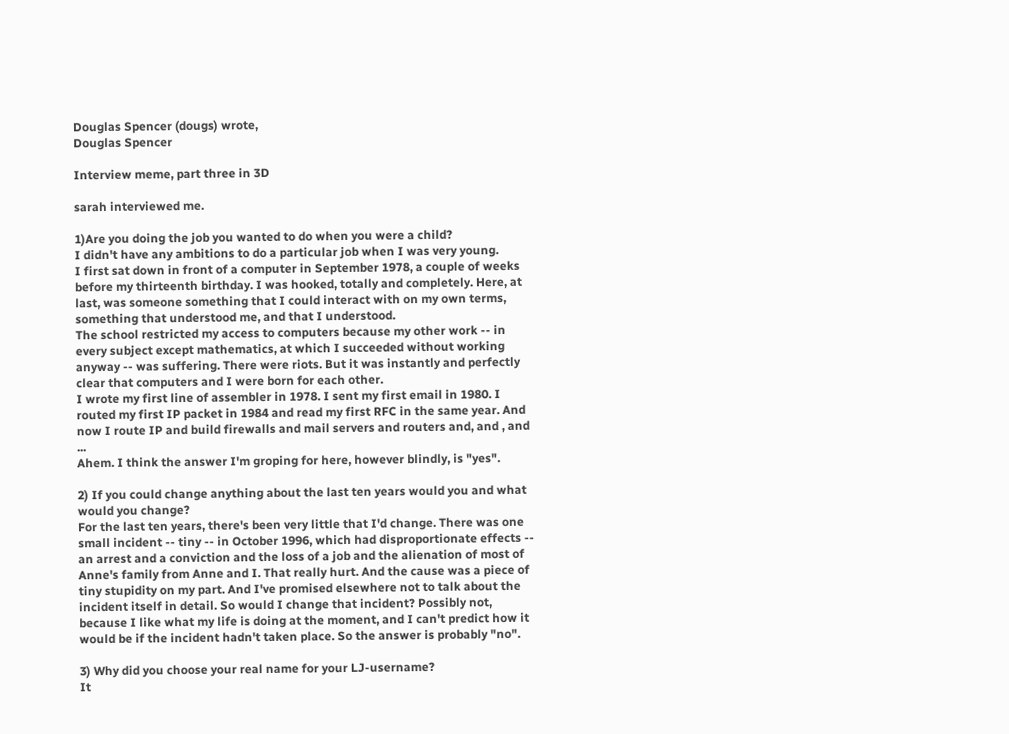Douglas Spencer (dougs) wrote,
Douglas Spencer

Interview meme, part three in 3D

sarah interviewed me.

1)Are you doing the job you wanted to do when you were a child?
I didn't have any ambitions to do a particular job when I was very young.
I first sat down in front of a computer in September 1978, a couple of weeks before my thirteenth birthday. I was hooked, totally and completely. Here, at last, was someone something that I could interact with on my own terms, something that understood me, and that I understood.
The school restricted my access to computers because my other work -- in every subject except mathematics, at which I succeeded without working anyway -- was suffering. There were riots. But it was instantly and perfectly clear that computers and I were born for each other.
I wrote my first line of assembler in 1978. I sent my first email in 1980. I routed my first IP packet in 1984 and read my first RFC in the same year. And now I route IP and build firewalls and mail servers and routers and, and , and ...
Ahem. I think the answer I'm groping for here, however blindly, is "yes".

2) If you could change anything about the last ten years would you and what would you change?
For the last ten years, there's been very little that I'd change. There was one small incident -- tiny -- in October 1996, which had disproportionate effects -- an arrest and a conviction and the loss of a job and the alienation of most of Anne's family from Anne and I. That really hurt. And the cause was a piece of tiny stupidity on my part. And I've promised elsewhere not to talk about the incident itself in detail. So would I change that incident? Possibly not, because I like what my life is doing at the moment, and I can't predict how it would be if the incident hadn't taken place. So the answer is probably "no".

3) Why did you choose your real name for your LJ-username?
It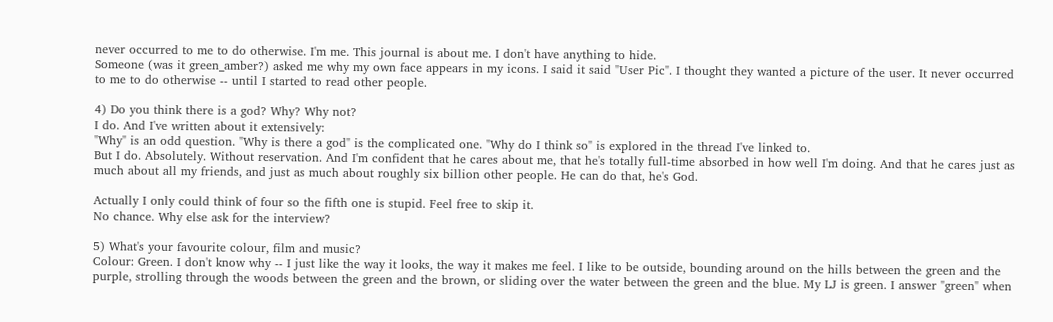never occurred to me to do otherwise. I'm me. This journal is about me. I don't have anything to hide.
Someone (was it green_amber?) asked me why my own face appears in my icons. I said it said "User Pic". I thought they wanted a picture of the user. It never occurred to me to do otherwise -- until I started to read other people.

4) Do you think there is a god? Why? Why not?
I do. And I've written about it extensively:
"Why" is an odd question. "Why is there a god" is the complicated one. "Why do I think so" is explored in the thread I've linked to.
But I do. Absolutely. Without reservation. And I'm confident that he cares about me, that he's totally full-time absorbed in how well I'm doing. And that he cares just as much about all my friends, and just as much about roughly six billion other people. He can do that, he's God.

Actually I only could think of four so the fifth one is stupid. Feel free to skip it.
No chance. Why else ask for the interview?

5) What's your favourite colour, film and music?
Colour: Green. I don't know why -- I just like the way it looks, the way it makes me feel. I like to be outside, bounding around on the hills between the green and the purple, strolling through the woods between the green and the brown, or sliding over the water between the green and the blue. My LJ is green. I answer "green" when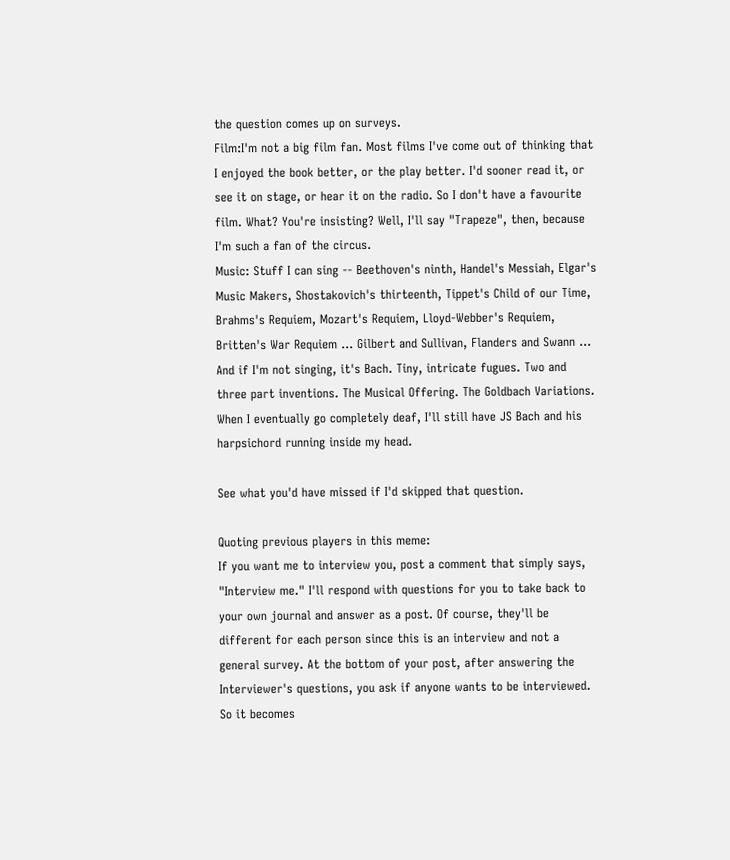the question comes up on surveys.
Film:I'm not a big film fan. Most films I've come out of thinking that I enjoyed the book better, or the play better. I'd sooner read it, or see it on stage, or hear it on the radio. So I don't have a favourite film. What? You're insisting? Well, I'll say "Trapeze", then, because I'm such a fan of the circus.
Music: Stuff I can sing -- Beethoven's ninth, Handel's Messiah, Elgar's Music Makers, Shostakovich's thirteenth, Tippet's Child of our Time, Brahms's Requiem, Mozart's Requiem, Lloyd-Webber's Requiem, Britten's War Requiem ... Gilbert and Sullivan, Flanders and Swann ...
And if I'm not singing, it's Bach. Tiny, intricate fugues. Two and three part inventions. The Musical Offering. The Goldbach Variations. When I eventually go completely deaf, I'll still have JS Bach and his harpsichord running inside my head.

See what you'd have missed if I'd skipped that question.

Quoting previous players in this meme:
If you want me to interview you, post a comment that simply says, "Interview me." I'll respond with questions for you to take back to your own journal and answer as a post. Of course, they'll be different for each person since this is an interview and not a general survey. At the bottom of your post, after answering the Interviewer's questions, you ask if anyone wants to be interviewed. So it becomes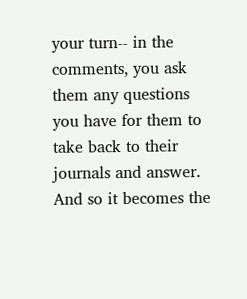your turn-- in the comments, you ask them any questions you have for them to take back to their journals and answer. And so it becomes the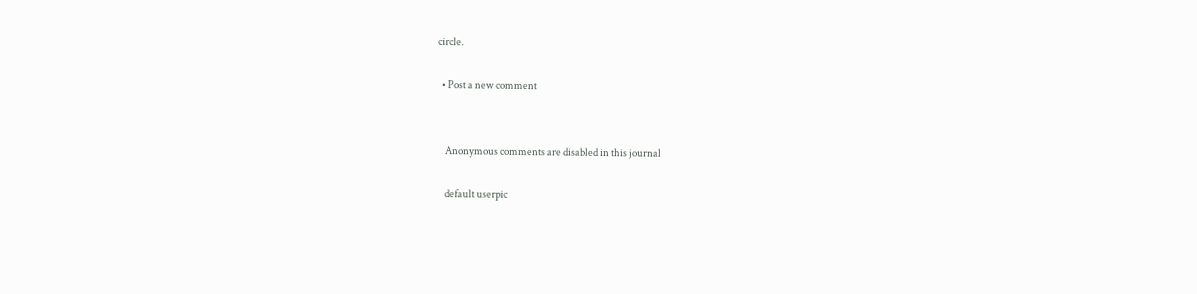circle.

  • Post a new comment


    Anonymous comments are disabled in this journal

    default userpic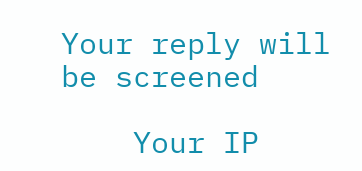Your reply will be screened

    Your IP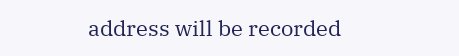address will be recorded